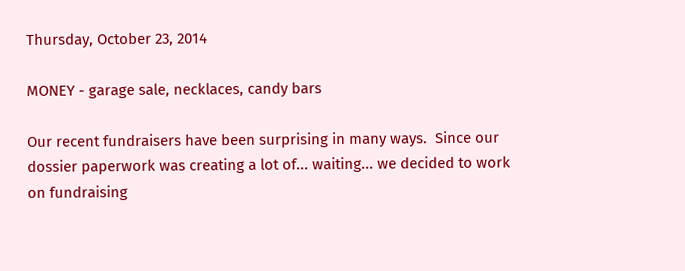Thursday, October 23, 2014

MONEY - garage sale, necklaces, candy bars

Our recent fundraisers have been surprising in many ways.  Since our dossier paperwork was creating a lot of... waiting... we decided to work on fundraising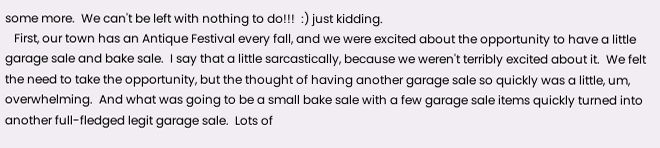some more.  We can't be left with nothing to do!!!  :) just kidding.
   First, our town has an Antique Festival every fall, and we were excited about the opportunity to have a little garage sale and bake sale.  I say that a little sarcastically, because we weren't terribly excited about it.  We felt the need to take the opportunity, but the thought of having another garage sale so quickly was a little, um, overwhelming.  And what was going to be a small bake sale with a few garage sale items quickly turned into another full-fledged legit garage sale.  Lots of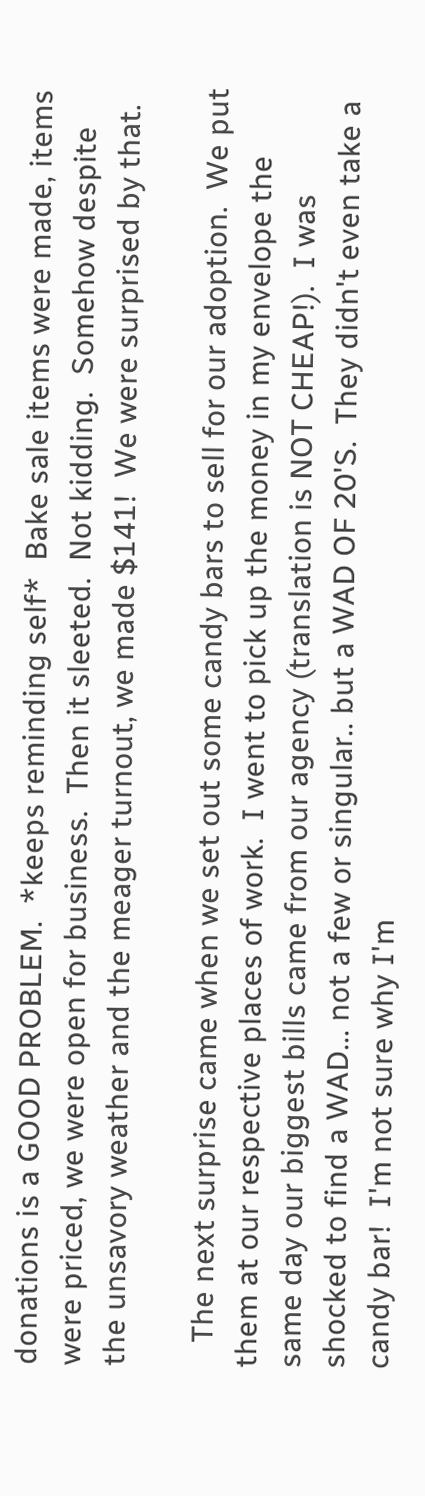donations is a GOOD PROBLEM.  *keeps reminding self*  Bake sale items were made, items were priced, we were open for business.  Then it sleeted.  Not kidding.  Somehow despite the unsavory weather and the meager turnout, we made $141!  We were surprised by that.

   The next surprise came when we set out some candy bars to sell for our adoption.  We put them at our respective places of work.  I went to pick up the money in my envelope the same day our biggest bills came from our agency (translation is NOT CHEAP!).  I was shocked to find a WAD... not a few or singular.. but a WAD OF 20'S.  They didn't even take a candy bar!  I'm not sure why I'm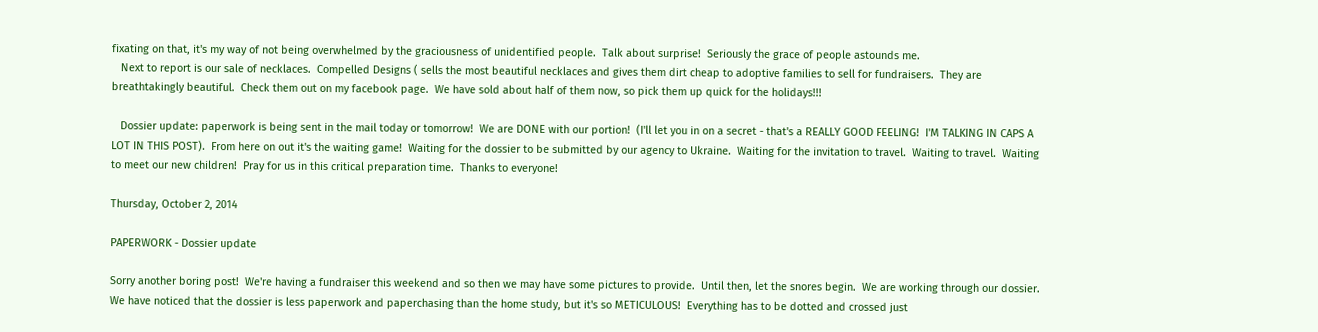fixating on that, it's my way of not being overwhelmed by the graciousness of unidentified people.  Talk about surprise!  Seriously the grace of people astounds me.
   Next to report is our sale of necklaces.  Compelled Designs ( sells the most beautiful necklaces and gives them dirt cheap to adoptive families to sell for fundraisers.  They are breathtakingly beautiful.  Check them out on my facebook page.  We have sold about half of them now, so pick them up quick for the holidays!!!

   Dossier update: paperwork is being sent in the mail today or tomorrow!  We are DONE with our portion!  (I'll let you in on a secret - that's a REALLY GOOD FEELING!  I'M TALKING IN CAPS A LOT IN THIS POST).  From here on out it's the waiting game!  Waiting for the dossier to be submitted by our agency to Ukraine.  Waiting for the invitation to travel.  Waiting to travel.  Waiting to meet our new children!  Pray for us in this critical preparation time.  Thanks to everyone!

Thursday, October 2, 2014

PAPERWORK - Dossier update

Sorry another boring post!  We're having a fundraiser this weekend and so then we may have some pictures to provide.  Until then, let the snores begin.  We are working through our dossier.  We have noticed that the dossier is less paperwork and paperchasing than the home study, but it's so METICULOUS!  Everything has to be dotted and crossed just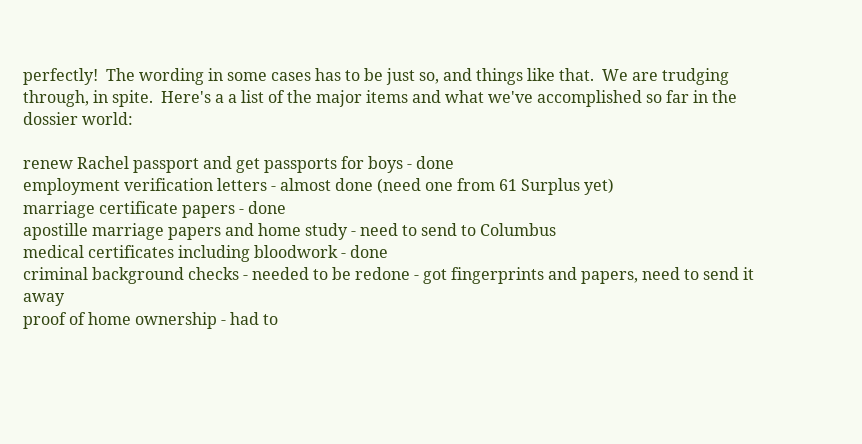perfectly!  The wording in some cases has to be just so, and things like that.  We are trudging through, in spite.  Here's a a list of the major items and what we've accomplished so far in the dossier world:

renew Rachel passport and get passports for boys - done
employment verification letters - almost done (need one from 61 Surplus yet)
marriage certificate papers - done
apostille marriage papers and home study - need to send to Columbus
medical certificates including bloodwork - done
criminal background checks - needed to be redone - got fingerprints and papers, need to send it away
proof of home ownership - had to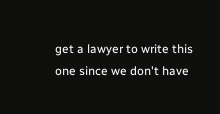get a lawyer to write this one since we don't have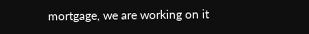mortgage, we are working on it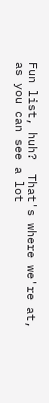Fun list, huh?  That's where we're at, as you can see a lot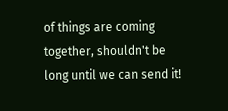of things are coming together, shouldn't be long until we can send it!